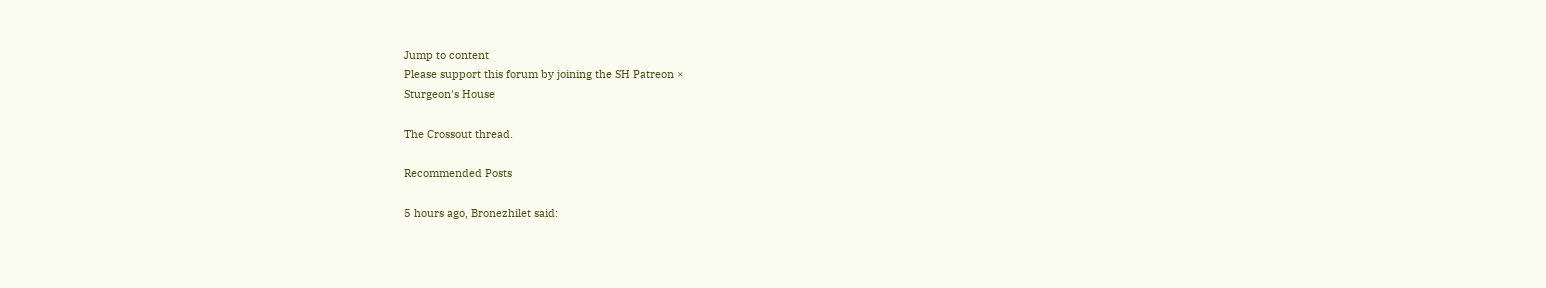Jump to content
Please support this forum by joining the SH Patreon ×
Sturgeon's House

The Crossout thread.

Recommended Posts

5 hours ago, Bronezhilet said: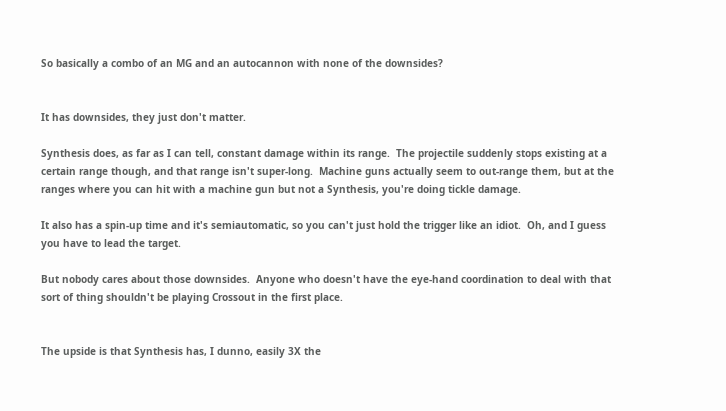So basically a combo of an MG and an autocannon with none of the downsides?


It has downsides, they just don't matter.

Synthesis does, as far as I can tell, constant damage within its range.  The projectile suddenly stops existing at a certain range though, and that range isn't super-long.  Machine guns actually seem to out-range them, but at the ranges where you can hit with a machine gun but not a Synthesis, you're doing tickle damage.

It also has a spin-up time and it's semiautomatic, so you can't just hold the trigger like an idiot.  Oh, and I guess you have to lead the target.

But nobody cares about those downsides.  Anyone who doesn't have the eye-hand coordination to deal with that sort of thing shouldn't be playing Crossout in the first place.


The upside is that Synthesis has, I dunno, easily 3X the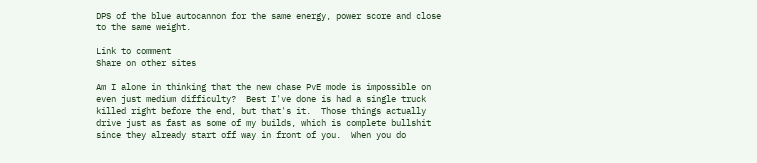DPS of the blue autocannon for the same energy, power score and close to the same weight.

Link to comment
Share on other sites

Am I alone in thinking that the new chase PvE mode is impossible on even just medium difficulty?  Best I've done is had a single truck killed right before the end, but that's it.  Those things actually drive just as fast as some of my builds, which is complete bullshit since they already start off way in front of you.  When you do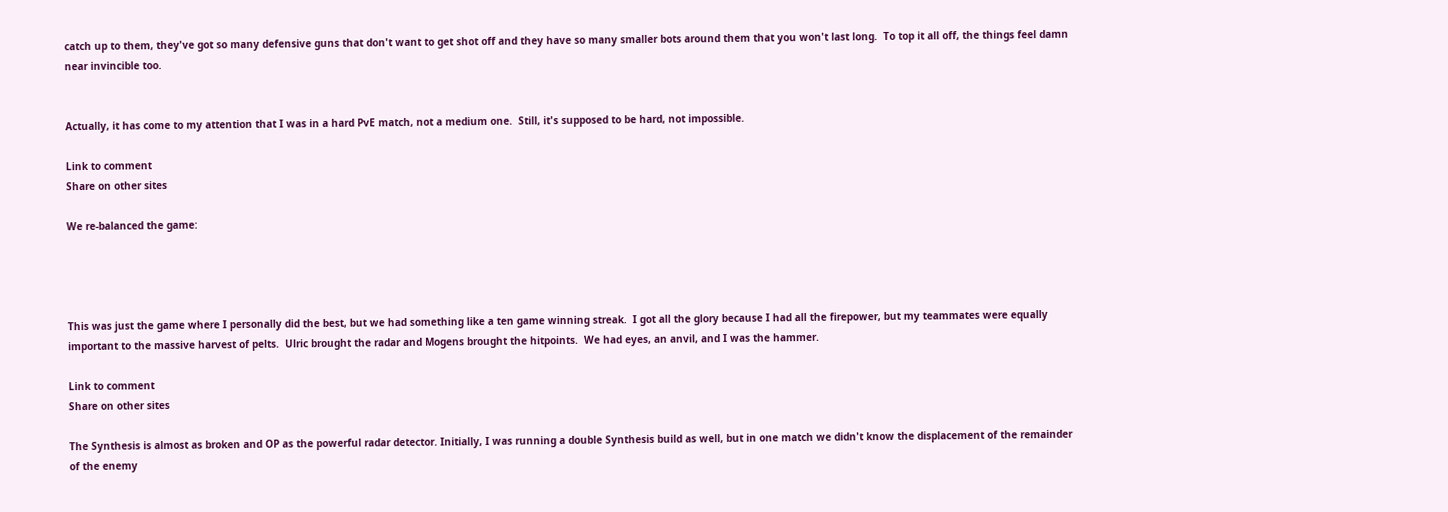catch up to them, they've got so many defensive guns that don't want to get shot off and they have so many smaller bots around them that you won't last long.  To top it all off, the things feel damn near invincible too.


Actually, it has come to my attention that I was in a hard PvE match, not a medium one.  Still, it's supposed to be hard, not impossible.

Link to comment
Share on other sites

We re-balanced the game:




This was just the game where I personally did the best, but we had something like a ten game winning streak.  I got all the glory because I had all the firepower, but my teammates were equally important to the massive harvest of pelts.  Ulric brought the radar and Mogens brought the hitpoints.  We had eyes, an anvil, and I was the hammer.

Link to comment
Share on other sites

The Synthesis is almost as broken and OP as the powerful radar detector. Initially, I was running a double Synthesis build as well, but in one match we didn't know the displacement of the remainder of the enemy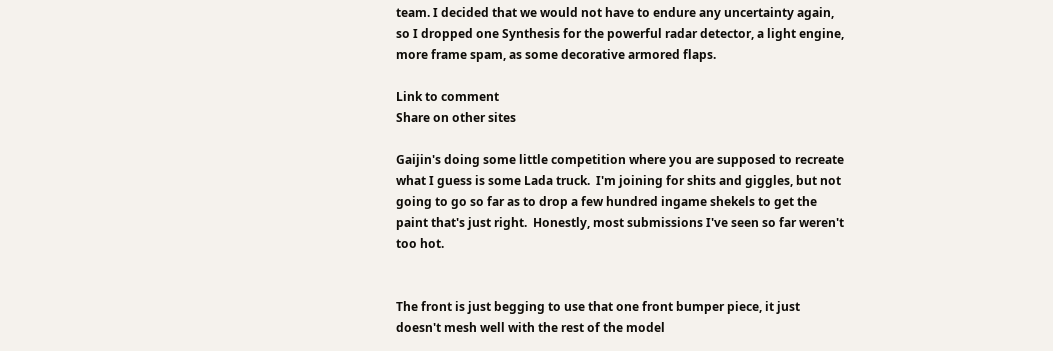team. I decided that we would not have to endure any uncertainty again, so I dropped one Synthesis for the powerful radar detector, a light engine, more frame spam, as some decorative armored flaps.

Link to comment
Share on other sites

Gaijin's doing some little competition where you are supposed to recreate what I guess is some Lada truck.  I'm joining for shits and giggles, but not going to go so far as to drop a few hundred ingame shekels to get the paint that's just right.  Honestly, most submissions I've seen so far weren't too hot.


The front is just begging to use that one front bumper piece, it just doesn't mesh well with the rest of the model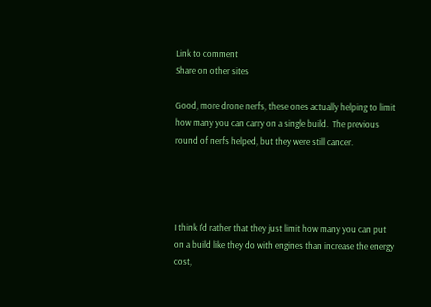Link to comment
Share on other sites

Good, more drone nerfs, these ones actually helping to limit how many you can carry on a single build.  The previous round of nerfs helped, but they were still cancer.




I think I'd rather that they just limit how many you can put on a build like they do with engines than increase the energy cost,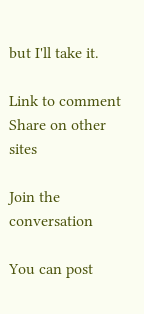but I'll take it.

Link to comment
Share on other sites

Join the conversation

You can post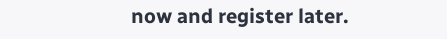now and register later.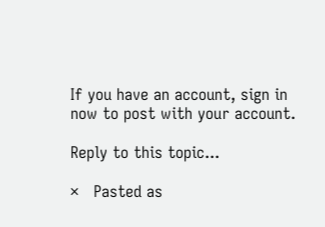If you have an account, sign in now to post with your account.

Reply to this topic...

×   Pasted as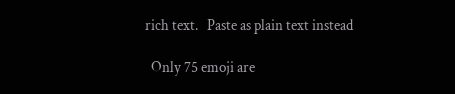rich text.   Paste as plain text instead

  Only 75 emoji are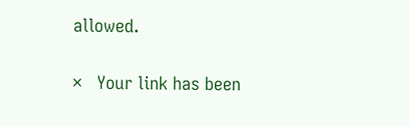allowed.

×   Your link has been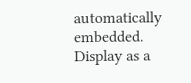automatically embedded.   Display as a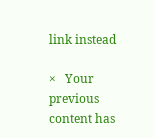link instead

×   Your previous content has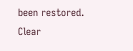been restored.   Clear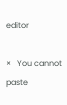editor

×   You cannot paste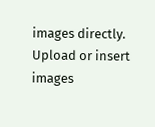images directly. Upload or insert images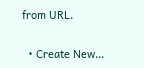from URL.

  • Create New...